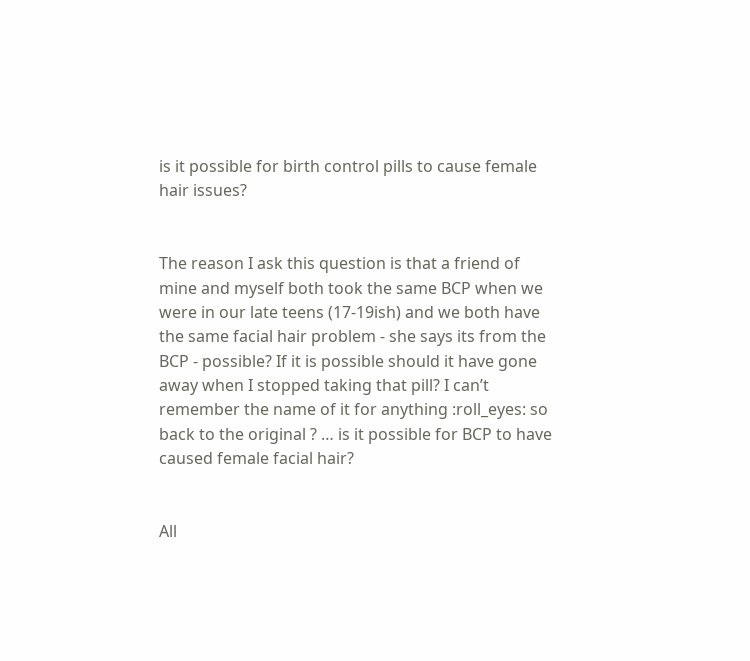is it possible for birth control pills to cause female hair issues?


The reason I ask this question is that a friend of mine and myself both took the same BCP when we were in our late teens (17-19ish) and we both have the same facial hair problem - she says its from the BCP - possible? If it is possible should it have gone away when I stopped taking that pill? I can’t remember the name of it for anything :roll_eyes: so back to the original ? … is it possible for BCP to have caused female facial hair?


All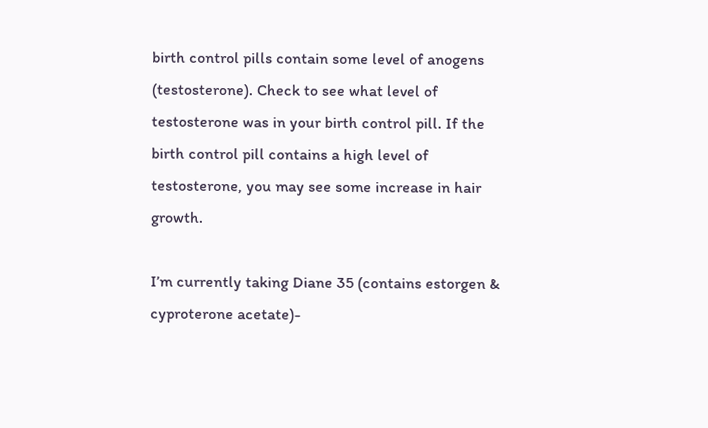birth control pills contain some level of anogens (testosterone). Check to see what level of testosterone was in your birth control pill. If the birth control pill contains a high level of testosterone, you may see some increase in hair growth.

I’m currently taking Diane 35 (contains estorgen & cyproterone acetate)-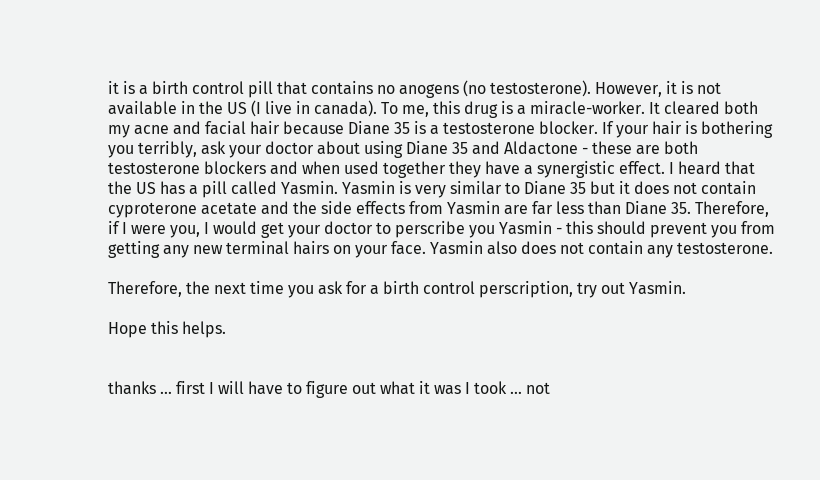it is a birth control pill that contains no anogens (no testosterone). However, it is not available in the US (I live in canada). To me, this drug is a miracle-worker. It cleared both my acne and facial hair because Diane 35 is a testosterone blocker. If your hair is bothering you terribly, ask your doctor about using Diane 35 and Aldactone - these are both testosterone blockers and when used together they have a synergistic effect. I heard that the US has a pill called Yasmin. Yasmin is very similar to Diane 35 but it does not contain cyproterone acetate and the side effects from Yasmin are far less than Diane 35. Therefore, if I were you, I would get your doctor to perscribe you Yasmin - this should prevent you from getting any new terminal hairs on your face. Yasmin also does not contain any testosterone.

Therefore, the next time you ask for a birth control perscription, try out Yasmin.

Hope this helps.


thanks … first I will have to figure out what it was I took … not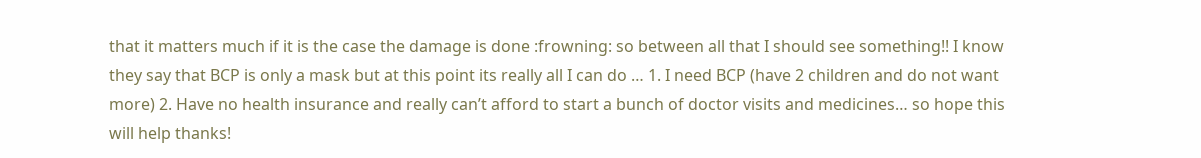that it matters much if it is the case the damage is done :frowning: so between all that I should see something!! I know they say that BCP is only a mask but at this point its really all I can do … 1. I need BCP (have 2 children and do not want more) 2. Have no health insurance and really can’t afford to start a bunch of doctor visits and medicines… so hope this will help thanks!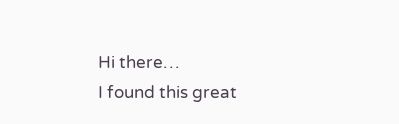Hi there…
I found this great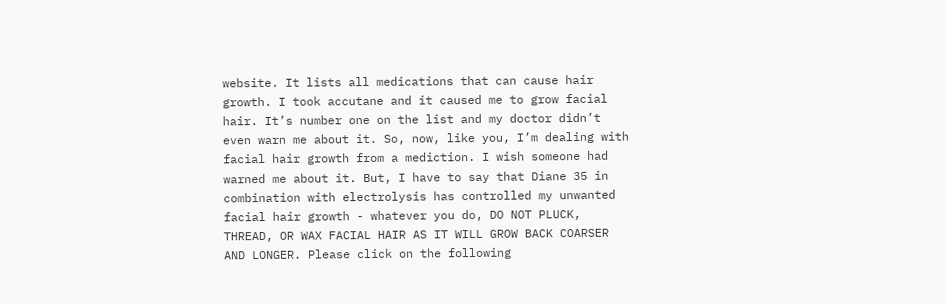website. It lists all medications that can cause hair growth. I took accutane and it caused me to grow facial hair. It’s number one on the list and my doctor didn’t even warn me about it. So, now, like you, I’m dealing with facial hair growth from a mediction. I wish someone had warned me about it. But, I have to say that Diane 35 in combination with electrolysis has controlled my unwanted facial hair growth - whatever you do, DO NOT PLUCK, THREAD, OR WAX FACIAL HAIR AS IT WILL GROW BACK COARSER AND LONGER. Please click on the following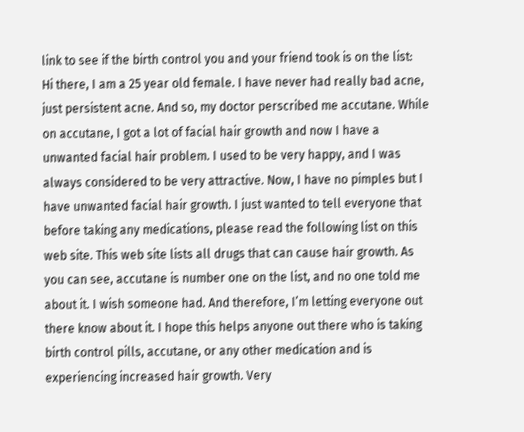link to see if the birth control you and your friend took is on the list:
Hi there, I am a 25 year old female. I have never had really bad acne, just persistent acne. And so, my doctor perscribed me accutane. While on accutane, I got a lot of facial hair growth and now I have a unwanted facial hair problem. I used to be very happy, and I was always considered to be very attractive. Now, I have no pimples but I have unwanted facial hair growth. I just wanted to tell everyone that before taking any medications, please read the following list on this web site. This web site lists all drugs that can cause hair growth. As you can see, accutane is number one on the list, and no one told me about it. I wish someone had. And therefore, I’m letting everyone out there know about it. I hope this helps anyone out there who is taking birth control pills, accutane, or any other medication and is experiencing increased hair growth. Very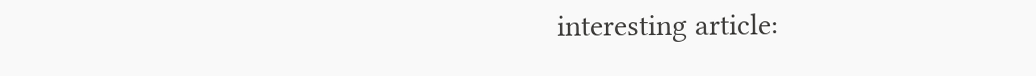interesting article: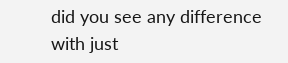did you see any difference with just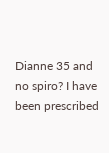Dianne 35 and no spiro? I have been prescribed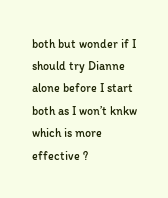both but wonder if I should try Dianne alone before I start both as I won’t knkw which is more effective ?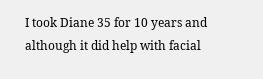I took Diane 35 for 10 years and although it did help with facial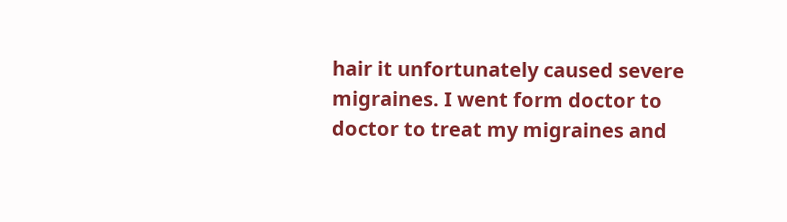hair it unfortunately caused severe migraines. I went form doctor to doctor to treat my migraines and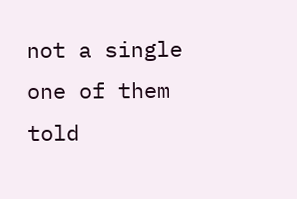not a single one of them told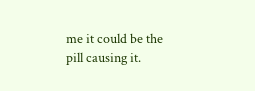me it could be the pill causing it.